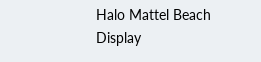Halo Mattel Beach Display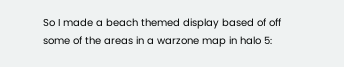So I made a beach themed display based of off some of the areas in a warzone map in halo 5: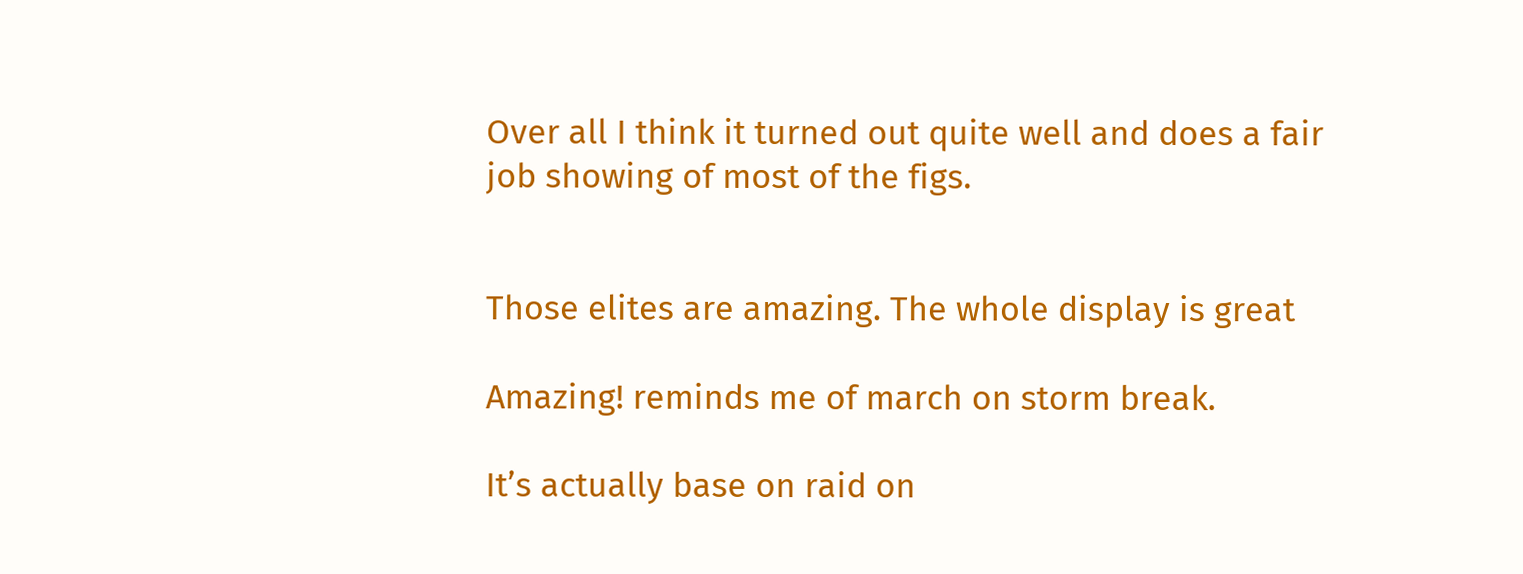Over all I think it turned out quite well and does a fair job showing of most of the figs.


Those elites are amazing. The whole display is great

Amazing! reminds me of march on storm break.

It’s actually base on raid on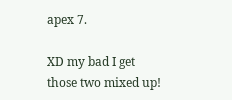apex 7.

XD my bad I get those two mixed up!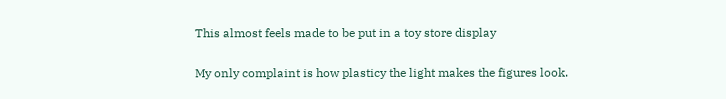This almost feels made to be put in a toy store display

My only complaint is how plasticy the light makes the figures look.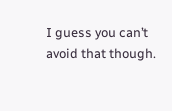I guess you can’t avoid that though.